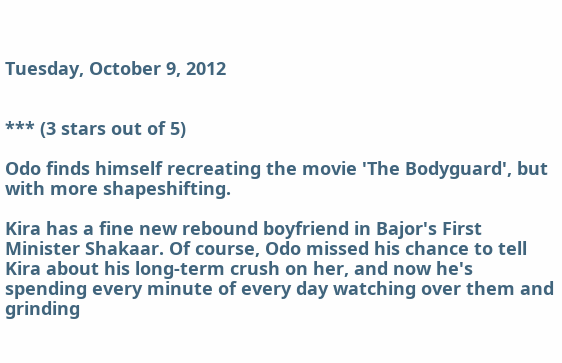Tuesday, October 9, 2012


*** (3 stars out of 5)

Odo finds himself recreating the movie 'The Bodyguard', but with more shapeshifting.

Kira has a fine new rebound boyfriend in Bajor's First Minister Shakaar. Of course, Odo missed his chance to tell Kira about his long-term crush on her, and now he's spending every minute of every day watching over them and grinding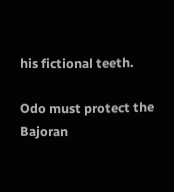his fictional teeth.

Odo must protect the Bajoran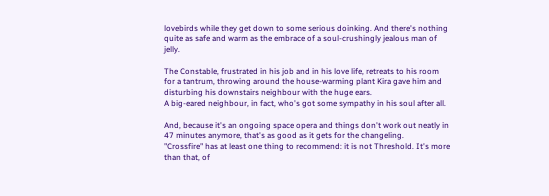lovebirds while they get down to some serious doinking. And there's nothing quite as safe and warm as the embrace of a soul-crushingly jealous man of jelly.

The Constable, frustrated in his job and in his love life, retreats to his room for a tantrum, throwing around the house-warming plant Kira gave him and disturbing his downstairs neighbour with the huge ears.
A big-eared neighbour, in fact, who's got some sympathy in his soul after all.

And, because it's an ongoing space opera and things don't work out neatly in 47 minutes anymore, that's as good as it gets for the changeling.
"Crossfire" has at least one thing to recommend: it is not Threshold. It's more than that, of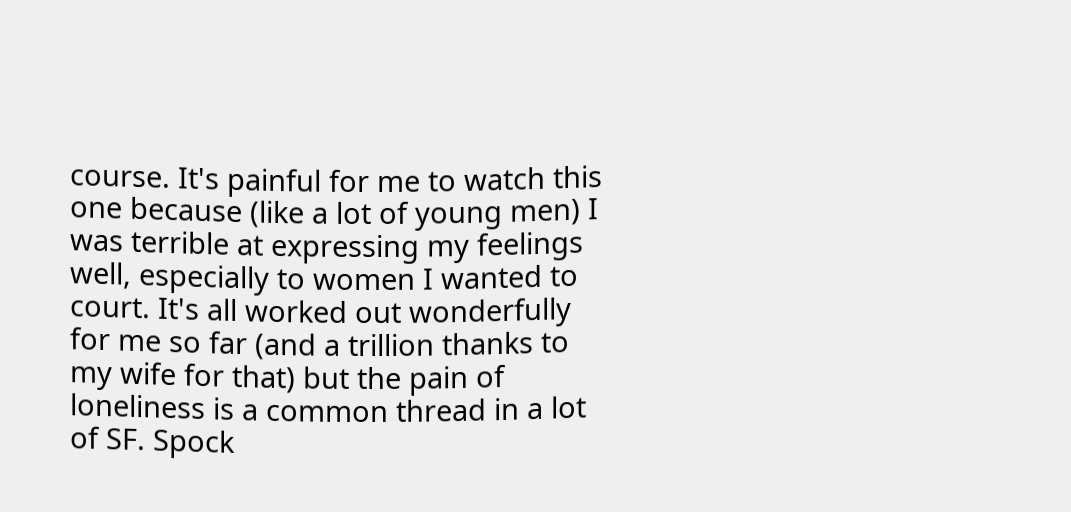course. It's painful for me to watch this one because (like a lot of young men) I was terrible at expressing my feelings well, especially to women I wanted to court. It's all worked out wonderfully for me so far (and a trillion thanks to my wife for that) but the pain of loneliness is a common thread in a lot of SF. Spock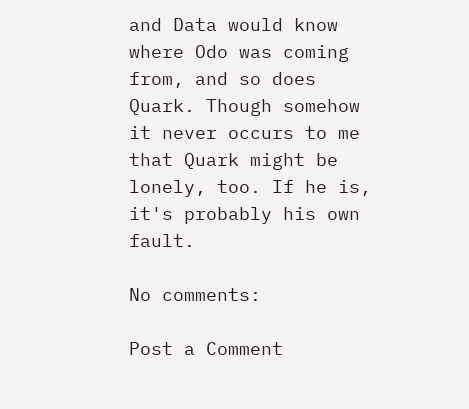and Data would know where Odo was coming from, and so does Quark. Though somehow it never occurs to me that Quark might be lonely, too. If he is, it's probably his own fault.

No comments:

Post a Comment